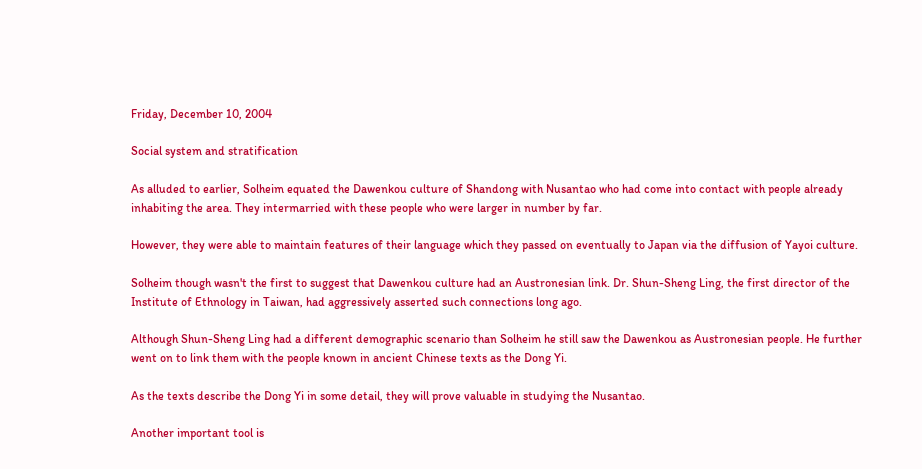Friday, December 10, 2004

Social system and stratification

As alluded to earlier, Solheim equated the Dawenkou culture of Shandong with Nusantao who had come into contact with people already inhabiting the area. They intermarried with these people who were larger in number by far.

However, they were able to maintain features of their language which they passed on eventually to Japan via the diffusion of Yayoi culture.

Solheim though wasn't the first to suggest that Dawenkou culture had an Austronesian link. Dr. Shun-Sheng Ling, the first director of the Institute of Ethnology in Taiwan, had aggressively asserted such connections long ago.

Although Shun-Sheng Ling had a different demographic scenario than Solheim he still saw the Dawenkou as Austronesian people. He further went on to link them with the people known in ancient Chinese texts as the Dong Yi.

As the texts describe the Dong Yi in some detail, they will prove valuable in studying the Nusantao.

Another important tool is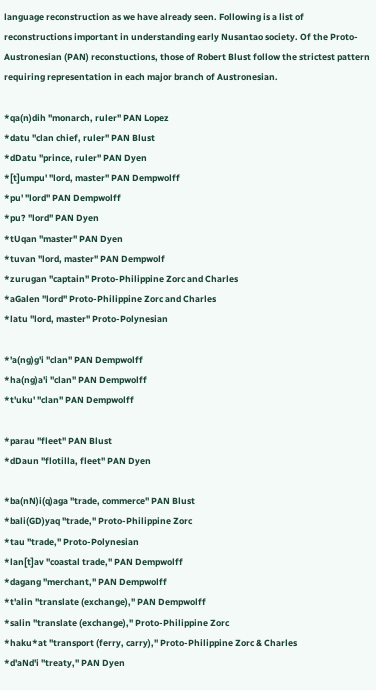language reconstruction as we have already seen. Following is a list of reconstructions important in understanding early Nusantao society. Of the Proto-Austronesian (PAN) reconstuctions, those of Robert Blust follow the strictest pattern requiring representation in each major branch of Austronesian.

*qa(n)dih "monarch, ruler" PAN Lopez
*datu "clan chief, ruler" PAN Blust
*dDatu "prince, ruler" PAN Dyen
*[t]umpu' "lord, master" PAN Dempwolff
*pu' "lord" PAN Dempwolff
*pu? "lord" PAN Dyen
*tUqan "master" PAN Dyen
*tuvan "lord, master" PAN Dempwolf
*zurugan "captain" Proto-Philippine Zorc and Charles
*aGalen "lord" Proto-Philippine Zorc and Charles
*latu "lord, master" Proto-Polynesian

*'a(ng)g'i "clan" PAN Dempwolff
*ha(ng)a'i "clan" PAN Dempwolff
*t'uku' "clan" PAN Dempwolff

*parau "fleet" PAN Blust
*dDaun "flotilla, fleet" PAN Dyen

*ba(nN)i(q)aga "trade, commerce" PAN Blust
*bali(GD)yaq "trade," Proto-Philippine Zorc
*tau "trade," Proto-Polynesian
*lan[t]av "coastal trade," PAN Dempwolff
*dagang "merchant," PAN Dempwolff
*t'alin "translate (exchange)," PAN Dempwolff
*salin "translate (exchange)," Proto-Philippine Zorc
*haku*at "transport (ferry, carry)," Proto-Philippine Zorc & Charles
*d'aNd'i "treaty," PAN Dyen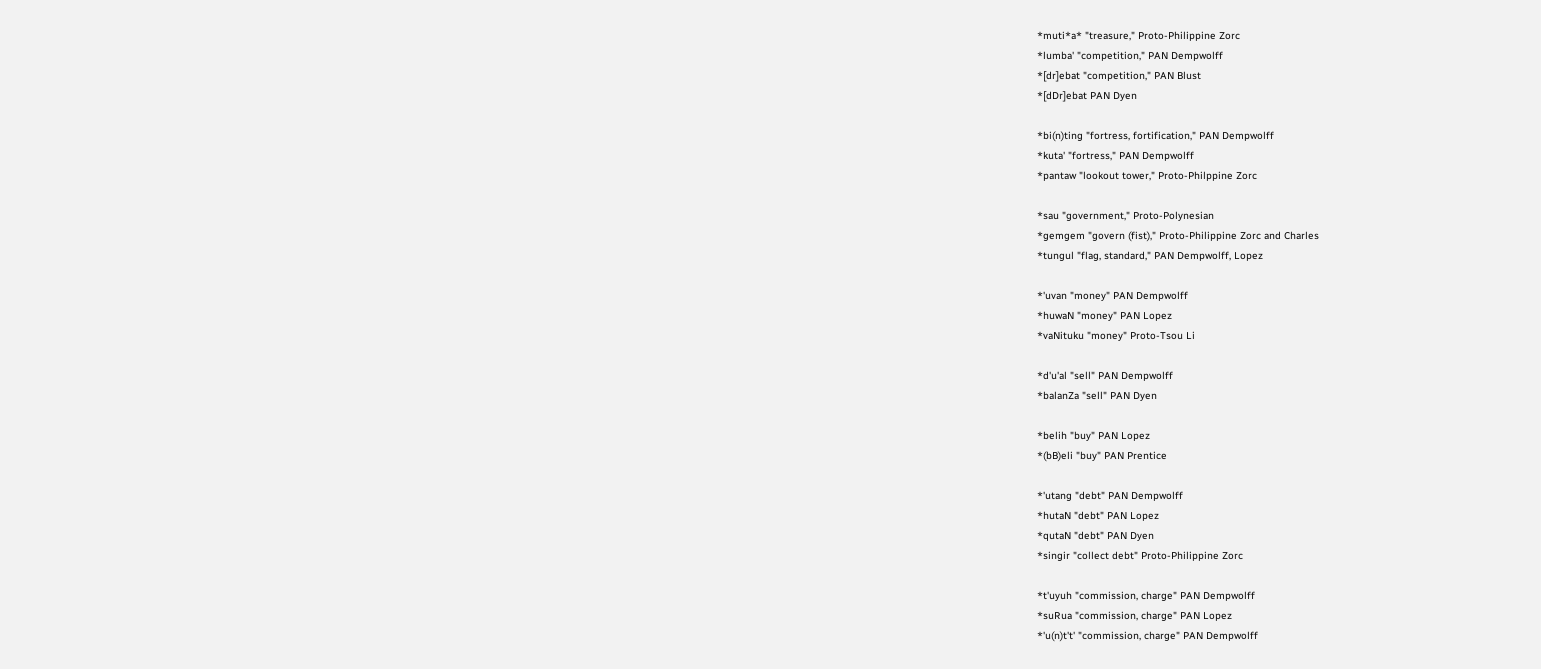*muti*a* "treasure," Proto-Philippine Zorc
*lumba' "competition," PAN Dempwolff
*[dr]ebat "competition," PAN Blust
*[dDr]ebat PAN Dyen

*bi(n)ting "fortress, fortification," PAN Dempwolff
*kuta' "fortress," PAN Dempwolff
*pantaw "lookout tower," Proto-Philppine Zorc

*sau "government," Proto-Polynesian
*gemgem "govern (fist)," Proto-Philippine Zorc and Charles
*tungul "flag, standard," PAN Dempwolff, Lopez

*'uvan "money" PAN Dempwolff
*huwaN "money" PAN Lopez
*vaNituku "money" Proto-Tsou Li

*d'u'al "sell" PAN Dempwolff
*balanZa "sell" PAN Dyen

*belih "buy" PAN Lopez
*(bB)eli "buy" PAN Prentice

*'utang "debt" PAN Dempwolff
*hutaN "debt" PAN Lopez
*qutaN "debt" PAN Dyen
*singir "collect debt" Proto-Philippine Zorc

*t'uyuh "commission, charge" PAN Dempwolff
*suRua "commission, charge" PAN Lopez
*'u(n)t't' "commission, charge" PAN Dempwolff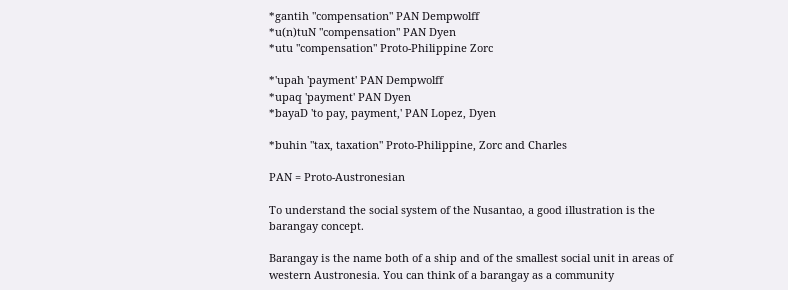*gantih "compensation" PAN Dempwolff
*u(n)tuN "compensation" PAN Dyen
*utu "compensation" Proto-Philippine Zorc

*'upah 'payment' PAN Dempwolff
*upaq 'payment' PAN Dyen
*bayaD 'to pay, payment,' PAN Lopez, Dyen

*buhin "tax, taxation" Proto-Philippine, Zorc and Charles

PAN = Proto-Austronesian

To understand the social system of the Nusantao, a good illustration is the barangay concept.

Barangay is the name both of a ship and of the smallest social unit in areas of western Austronesia. You can think of a barangay as a community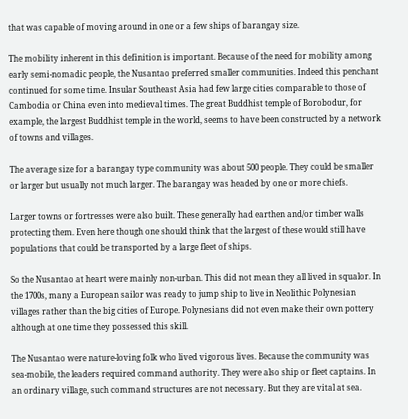that was capable of moving around in one or a few ships of barangay size.

The mobility inherent in this definition is important. Because of the need for mobility among early semi-nomadic people, the Nusantao preferred smaller communities. Indeed this penchant continued for some time. Insular Southeast Asia had few large cities comparable to those of Cambodia or China even into medieval times. The great Buddhist temple of Borobodur, for example, the largest Buddhist temple in the world, seems to have been constructed by a network of towns and villages.

The average size for a barangay type community was about 500 people. They could be smaller or larger but usually not much larger. The barangay was headed by one or more chiefs.

Larger towns or fortresses were also built. These generally had earthen and/or timber walls protecting them. Even here though one should think that the largest of these would still have populations that could be transported by a large fleet of ships.

So the Nusantao at heart were mainly non-urban. This did not mean they all lived in squalor. In the 1700s, many a European sailor was ready to jump ship to live in Neolithic Polynesian villages rather than the big cities of Europe. Polynesians did not even make their own pottery although at one time they possessed this skill.

The Nusantao were nature-loving folk who lived vigorous lives. Because the community was sea-mobile, the leaders required command authority. They were also ship or fleet captains. In an ordinary village, such command structures are not necessary. But they are vital at sea.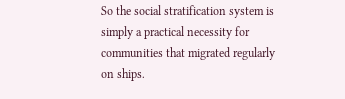So the social stratification system is simply a practical necessity for communities that migrated regularly on ships.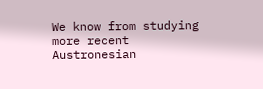We know from studying more recent Austronesian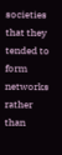societies that they tended to form networks rather than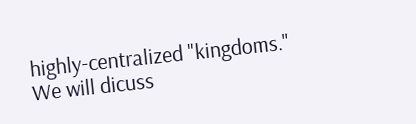highly-centralized "kingdoms." We will dicuss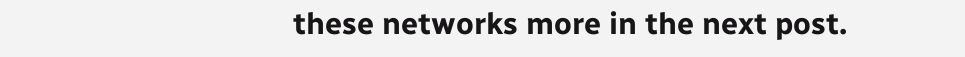these networks more in the next post.